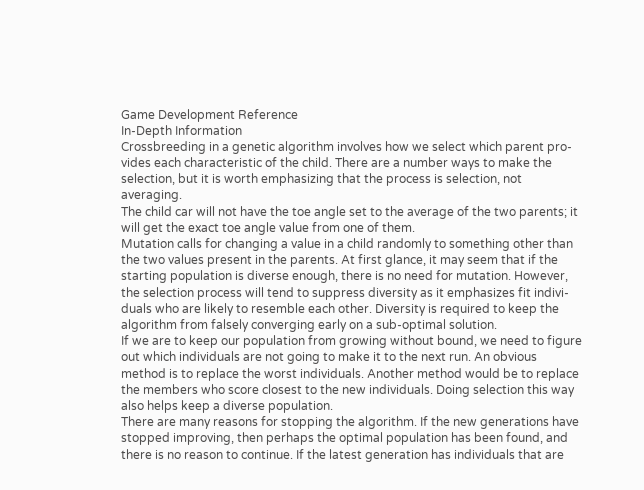Game Development Reference
In-Depth Information
Crossbreeding in a genetic algorithm involves how we select which parent pro-
vides each characteristic of the child. There are a number ways to make the
selection, but it is worth emphasizing that the process is selection, not averaging.
The child car will not have the toe angle set to the average of the two parents; it
will get the exact toe angle value from one of them.
Mutation calls for changing a value in a child randomly to something other than
the two values present in the parents. At first glance, it may seem that if the
starting population is diverse enough, there is no need for mutation. However,
the selection process will tend to suppress diversity as it emphasizes fit indivi-
duals who are likely to resemble each other. Diversity is required to keep the
algorithm from falsely converging early on a sub-optimal solution.
If we are to keep our population from growing without bound, we need to figure
out which individuals are not going to make it to the next run. An obvious
method is to replace the worst individuals. Another method would be to replace
the members who score closest to the new individuals. Doing selection this way
also helps keep a diverse population.
There are many reasons for stopping the algorithm. If the new generations have
stopped improving, then perhaps the optimal population has been found, and
there is no reason to continue. If the latest generation has individuals that are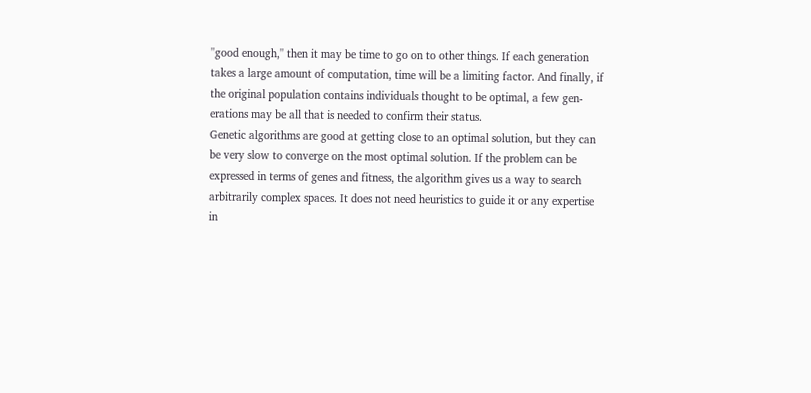''good enough,'' then it may be time to go on to other things. If each generation
takes a large amount of computation, time will be a limiting factor. And finally, if
the original population contains individuals thought to be optimal, a few gen-
erations may be all that is needed to confirm their status.
Genetic algorithms are good at getting close to an optimal solution, but they can
be very slow to converge on the most optimal solution. If the problem can be
expressed in terms of genes and fitness, the algorithm gives us a way to search
arbitrarily complex spaces. It does not need heuristics to guide it or any expertise
in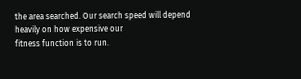the area searched. Our search speed will depend heavily on how expensive our
fitness function is to run.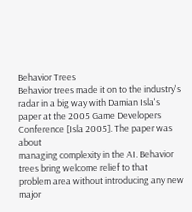Behavior Trees
Behavior trees made it on to the industry's radar in a big way with Damian Isla's
paper at the 2005 Game Developers Conference [Isla 2005]. The paper was about
managing complexity in the AI. Behavior trees bring welcome relief to that
problem area without introducing any new major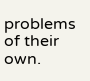problems of their own.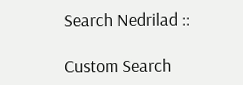Search Nedrilad ::

Custom Search